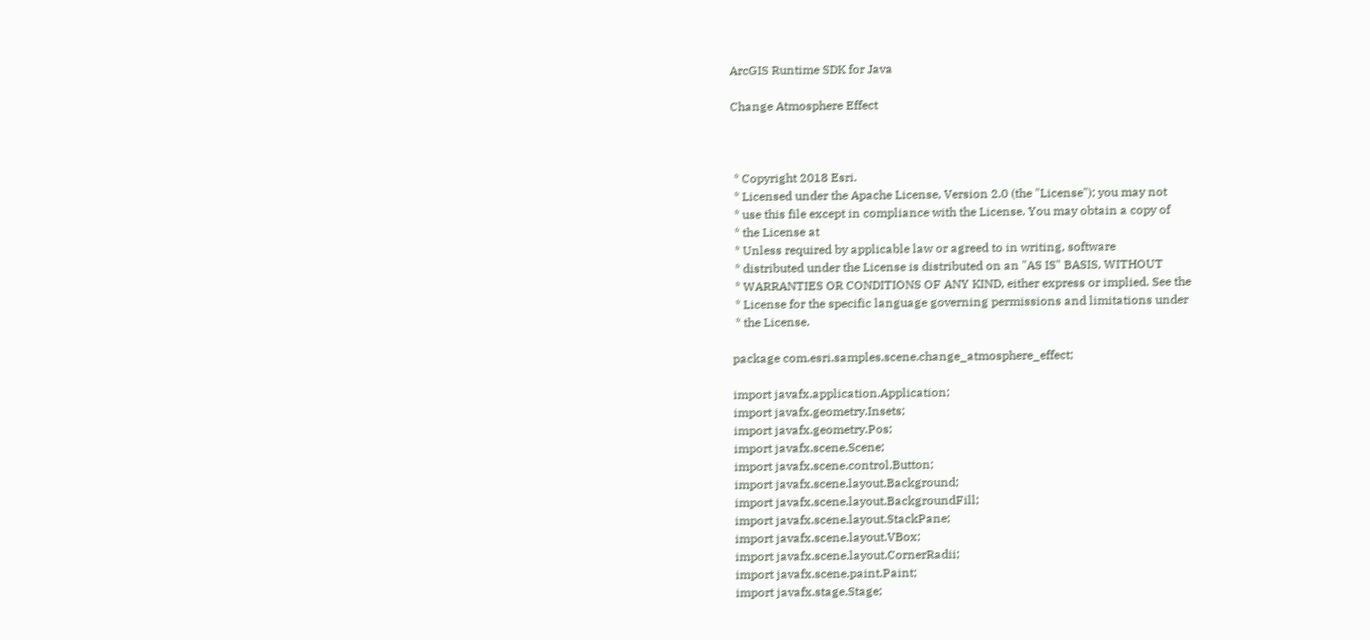ArcGIS Runtime SDK for Java

Change Atmosphere Effect



 * Copyright 2018 Esri.
 * Licensed under the Apache License, Version 2.0 (the "License"); you may not
 * use this file except in compliance with the License. You may obtain a copy of
 * the License at
 * Unless required by applicable law or agreed to in writing, software
 * distributed under the License is distributed on an "AS IS" BASIS, WITHOUT
 * WARRANTIES OR CONDITIONS OF ANY KIND, either express or implied. See the
 * License for the specific language governing permissions and limitations under
 * the License.

package com.esri.samples.scene.change_atmosphere_effect;

import javafx.application.Application;
import javafx.geometry.Insets;
import javafx.geometry.Pos;
import javafx.scene.Scene;
import javafx.scene.control.Button;
import javafx.scene.layout.Background;
import javafx.scene.layout.BackgroundFill;
import javafx.scene.layout.StackPane;
import javafx.scene.layout.VBox;
import javafx.scene.layout.CornerRadii;
import javafx.scene.paint.Paint;
import javafx.stage.Stage;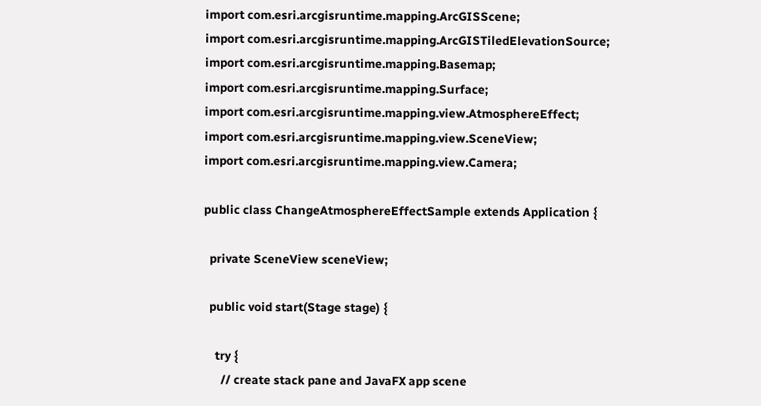import com.esri.arcgisruntime.mapping.ArcGISScene;
import com.esri.arcgisruntime.mapping.ArcGISTiledElevationSource;
import com.esri.arcgisruntime.mapping.Basemap;
import com.esri.arcgisruntime.mapping.Surface;
import com.esri.arcgisruntime.mapping.view.AtmosphereEffect;
import com.esri.arcgisruntime.mapping.view.SceneView;
import com.esri.arcgisruntime.mapping.view.Camera;

public class ChangeAtmosphereEffectSample extends Application {

  private SceneView sceneView;

  public void start(Stage stage) {

    try {
      // create stack pane and JavaFX app scene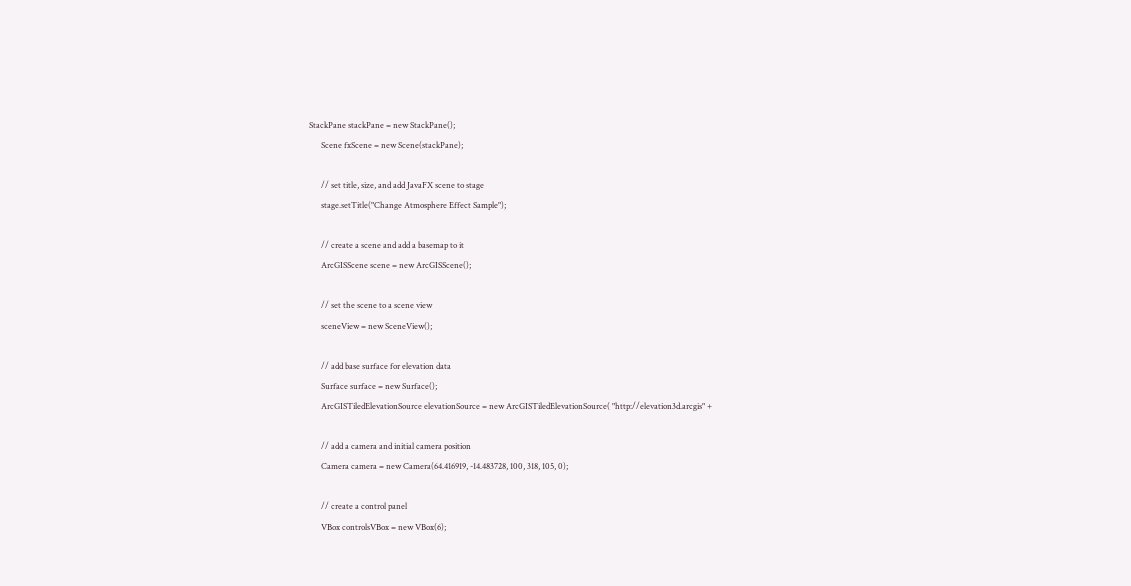StackPane stackPane = new StackPane();
      Scene fxScene = new Scene(stackPane);

      // set title, size, and add JavaFX scene to stage
      stage.setTitle("Change Atmosphere Effect Sample");

      // create a scene and add a basemap to it
      ArcGISScene scene = new ArcGISScene();

      // set the scene to a scene view
      sceneView = new SceneView();

      // add base surface for elevation data
      Surface surface = new Surface();
      ArcGISTiledElevationSource elevationSource = new ArcGISTiledElevationSource( "http://elevation3d.arcgis" +

      // add a camera and initial camera position
      Camera camera = new Camera(64.416919, -14.483728, 100, 318, 105, 0);

      // create a control panel
      VBox controlsVBox = new VBox(6);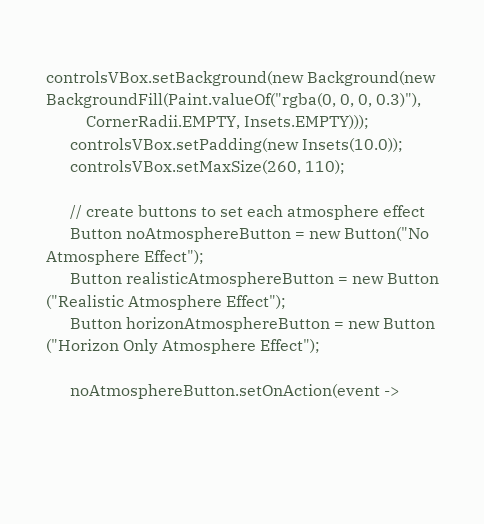controlsVBox.setBackground(new Background(new BackgroundFill(Paint.valueOf("rgba(0, 0, 0, 0.3)"),
          CornerRadii.EMPTY, Insets.EMPTY)));
      controlsVBox.setPadding(new Insets(10.0));
      controlsVBox.setMaxSize(260, 110);

      // create buttons to set each atmosphere effect
      Button noAtmosphereButton = new Button("No Atmosphere Effect");
      Button realisticAtmosphereButton = new Button ("Realistic Atmosphere Effect");
      Button horizonAtmosphereButton = new Button ("Horizon Only Atmosphere Effect");

      noAtmosphereButton.setOnAction(event ->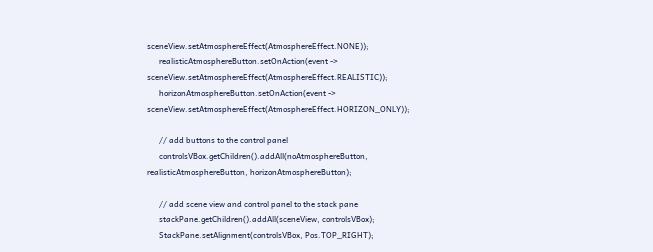sceneView.setAtmosphereEffect(AtmosphereEffect.NONE));
      realisticAtmosphereButton.setOnAction(event -> sceneView.setAtmosphereEffect(AtmosphereEffect.REALISTIC));
      horizonAtmosphereButton.setOnAction(event -> sceneView.setAtmosphereEffect(AtmosphereEffect.HORIZON_ONLY));

      // add buttons to the control panel
      controlsVBox.getChildren().addAll(noAtmosphereButton, realisticAtmosphereButton, horizonAtmosphereButton);

      // add scene view and control panel to the stack pane
      stackPane.getChildren().addAll(sceneView, controlsVBox);
      StackPane.setAlignment(controlsVBox, Pos.TOP_RIGHT);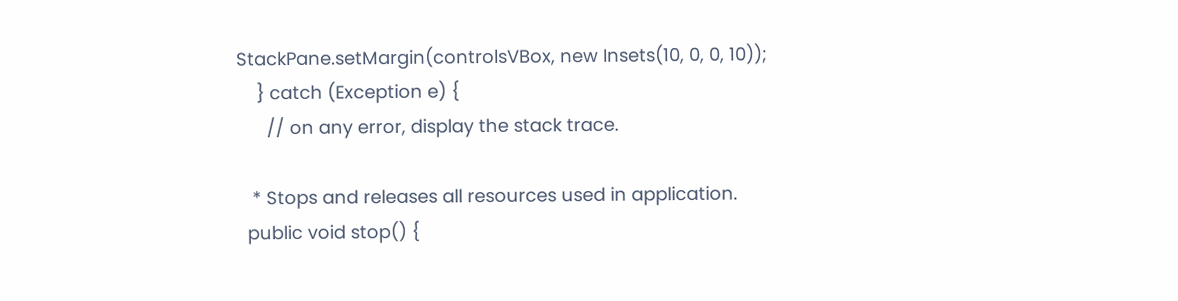StackPane.setMargin(controlsVBox, new Insets(10, 0, 0, 10));
    } catch (Exception e) {
      // on any error, display the stack trace.

   * Stops and releases all resources used in application.
  public void stop() {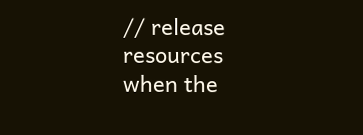// release resources when the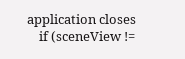application closes
    if (sceneView !=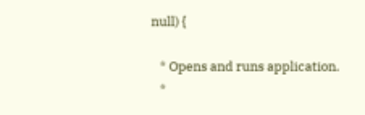null) {

   * Opens and runs application.
   *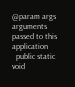@param args arguments passed to this application
  public static void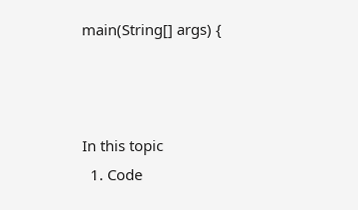main(String[] args) {



In this topic
  1. Code